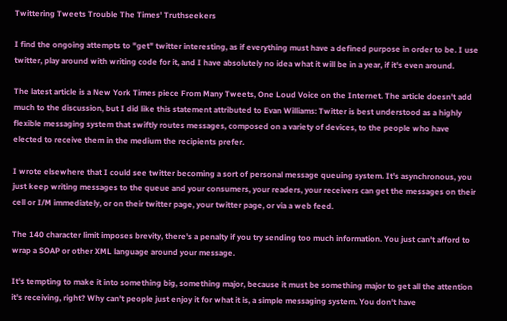Twittering Tweets Trouble The Times' Truthseekers

I find the ongoing attempts to "get" twitter interesting, as if everything must have a defined purpose in order to be. I use twitter, play around with writing code for it, and I have absolutely no idea what it will be in a year, if it's even around.

The latest article is a New York Times piece From Many Tweets, One Loud Voice on the Internet. The article doesn't add much to the discussion, but I did like this statement attributed to Evan Williams: Twitter is best understood as a highly flexible messaging system that swiftly routes messages, composed on a variety of devices, to the people who have elected to receive them in the medium the recipients prefer.

I wrote elsewhere that I could see twitter becoming a sort of personal message queuing system. It's asynchronous, you just keep writing messages to the queue and your consumers, your readers, your receivers can get the messages on their cell or I/M immediately, or on their twitter page, your twitter page, or via a web feed.

The 140 character limit imposes brevity, there's a penalty if you try sending too much information. You just can't afford to wrap a SOAP or other XML language around your message.

It's tempting to make it into something big, something major, because it must be something major to get all the attention it's receiving, right? Why can't people just enjoy it for what it is, a simple messaging system. You don't have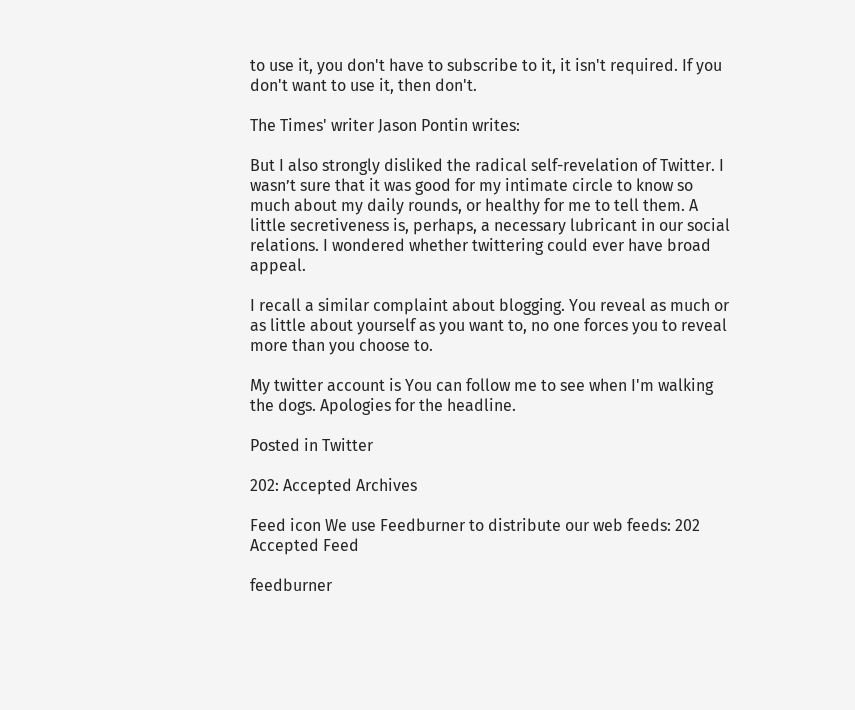to use it, you don't have to subscribe to it, it isn't required. If you don't want to use it, then don't.

The Times' writer Jason Pontin writes:

But I also strongly disliked the radical self-revelation of Twitter. I wasn’t sure that it was good for my intimate circle to know so much about my daily rounds, or healthy for me to tell them. A little secretiveness is, perhaps, a necessary lubricant in our social relations. I wondered whether twittering could ever have broad appeal.

I recall a similar complaint about blogging. You reveal as much or as little about yourself as you want to, no one forces you to reveal more than you choose to.

My twitter account is You can follow me to see when I'm walking the dogs. Apologies for the headline.

Posted in Twitter

202: Accepted Archives

Feed icon We use Feedburner to distribute our web feeds: 202 Accepted Feed

feedburner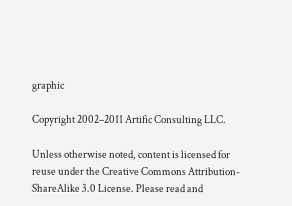graphic

Copyright 2002–2011 Artific Consulting LLC.

Unless otherwise noted, content is licensed for reuse under the Creative Commons Attribution-ShareAlike 3.0 License. Please read and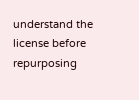understand the license before repurposing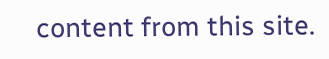content from this site.